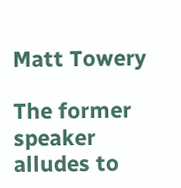Matt Towery

The former speaker alludes to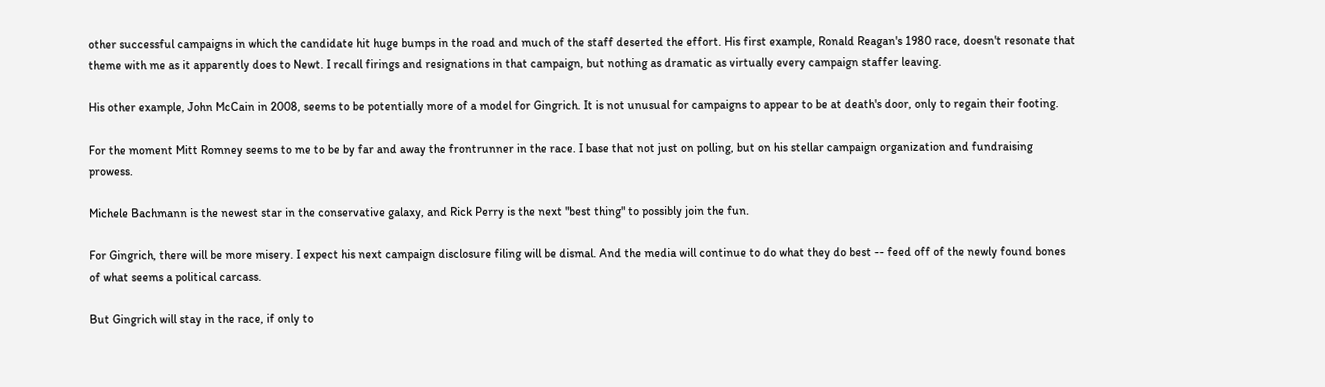other successful campaigns in which the candidate hit huge bumps in the road and much of the staff deserted the effort. His first example, Ronald Reagan's 1980 race, doesn't resonate that theme with me as it apparently does to Newt. I recall firings and resignations in that campaign, but nothing as dramatic as virtually every campaign staffer leaving.

His other example, John McCain in 2008, seems to be potentially more of a model for Gingrich. It is not unusual for campaigns to appear to be at death's door, only to regain their footing.

For the moment Mitt Romney seems to me to be by far and away the frontrunner in the race. I base that not just on polling, but on his stellar campaign organization and fundraising prowess.

Michele Bachmann is the newest star in the conservative galaxy, and Rick Perry is the next "best thing" to possibly join the fun.

For Gingrich, there will be more misery. I expect his next campaign disclosure filing will be dismal. And the media will continue to do what they do best -- feed off of the newly found bones of what seems a political carcass.

But Gingrich will stay in the race, if only to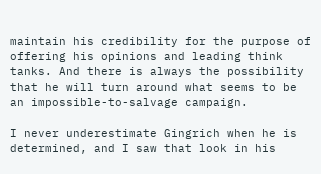maintain his credibility for the purpose of offering his opinions and leading think tanks. And there is always the possibility that he will turn around what seems to be an impossible-to-salvage campaign.

I never underestimate Gingrich when he is determined, and I saw that look in his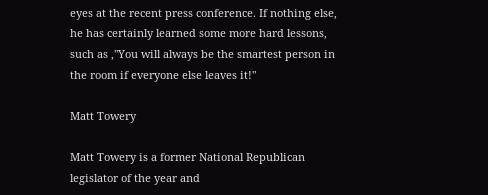eyes at the recent press conference. If nothing else, he has certainly learned some more hard lessons, such as ,"You will always be the smartest person in the room if everyone else leaves it!"

Matt Towery

Matt Towery is a former National Republican legislator of the year and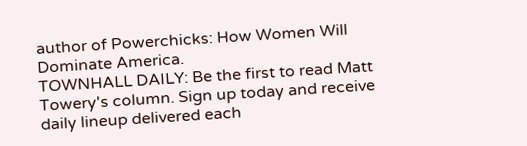author of Powerchicks: How Women Will Dominate America.
TOWNHALL DAILY: Be the first to read Matt Towery's column. Sign up today and receive daily lineup delivered each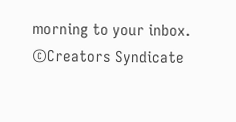morning to your inbox.
©Creators Syndicate